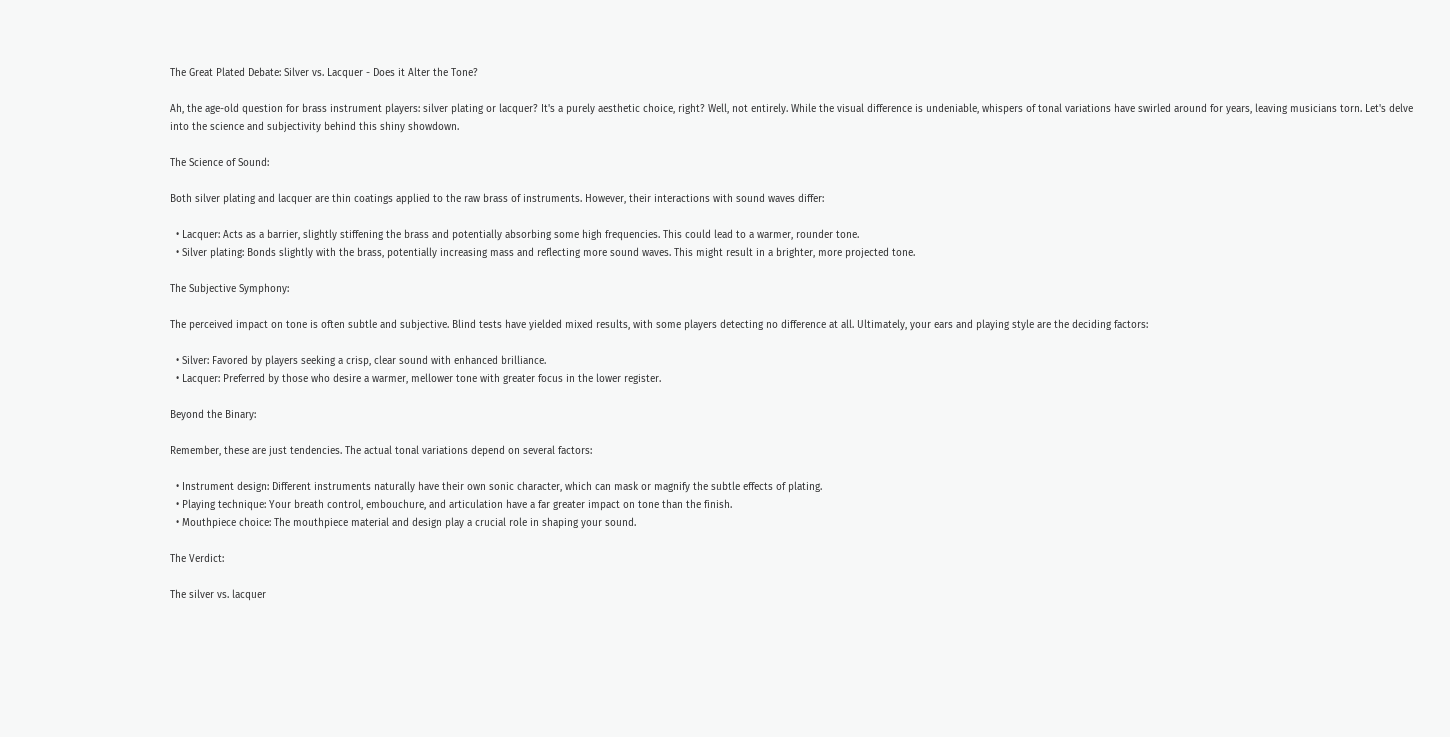The Great Plated Debate: Silver vs. Lacquer - Does it Alter the Tone?

Ah, the age-old question for brass instrument players: silver plating or lacquer? It's a purely aesthetic choice, right? Well, not entirely. While the visual difference is undeniable, whispers of tonal variations have swirled around for years, leaving musicians torn. Let's delve into the science and subjectivity behind this shiny showdown.

The Science of Sound:

Both silver plating and lacquer are thin coatings applied to the raw brass of instruments. However, their interactions with sound waves differ:

  • Lacquer: Acts as a barrier, slightly stiffening the brass and potentially absorbing some high frequencies. This could lead to a warmer, rounder tone.
  • Silver plating: Bonds slightly with the brass, potentially increasing mass and reflecting more sound waves. This might result in a brighter, more projected tone.

The Subjective Symphony:

The perceived impact on tone is often subtle and subjective. Blind tests have yielded mixed results, with some players detecting no difference at all. Ultimately, your ears and playing style are the deciding factors:

  • Silver: Favored by players seeking a crisp, clear sound with enhanced brilliance.
  • Lacquer: Preferred by those who desire a warmer, mellower tone with greater focus in the lower register.

Beyond the Binary:

Remember, these are just tendencies. The actual tonal variations depend on several factors:

  • Instrument design: Different instruments naturally have their own sonic character, which can mask or magnify the subtle effects of plating.
  • Playing technique: Your breath control, embouchure, and articulation have a far greater impact on tone than the finish.
  • Mouthpiece choice: The mouthpiece material and design play a crucial role in shaping your sound.

The Verdict:

The silver vs. lacquer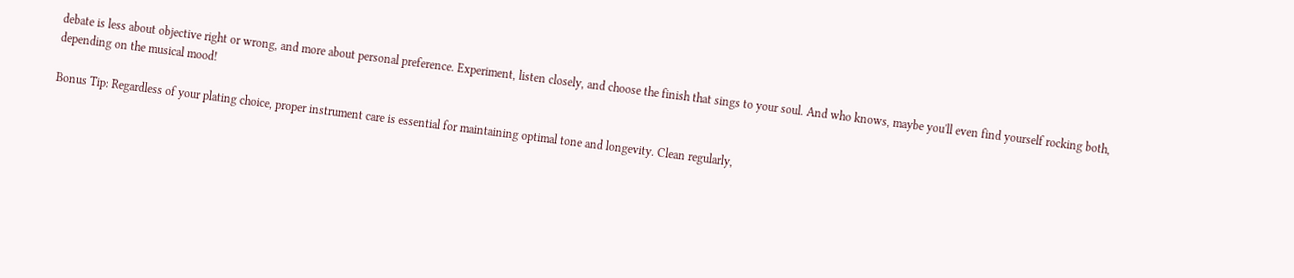debate is less about objective right or wrong, and more about personal preference. Experiment, listen closely, and choose the finish that sings to your soul. And who knows, maybe you'll even find yourself rocking both, depending on the musical mood!

Bonus Tip: Regardless of your plating choice, proper instrument care is essential for maintaining optimal tone and longevity. Clean regularly,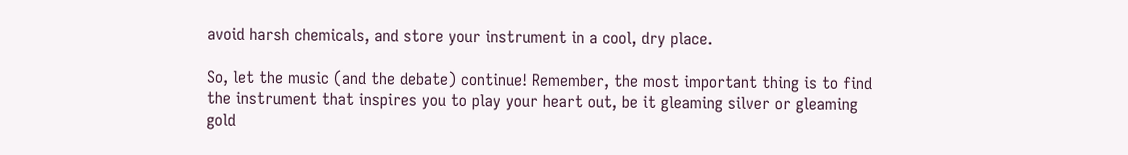avoid harsh chemicals, and store your instrument in a cool, dry place.

So, let the music (and the debate) continue! Remember, the most important thing is to find the instrument that inspires you to play your heart out, be it gleaming silver or gleaming gold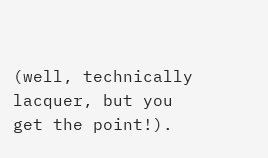(well, technically lacquer, but you get the point!).